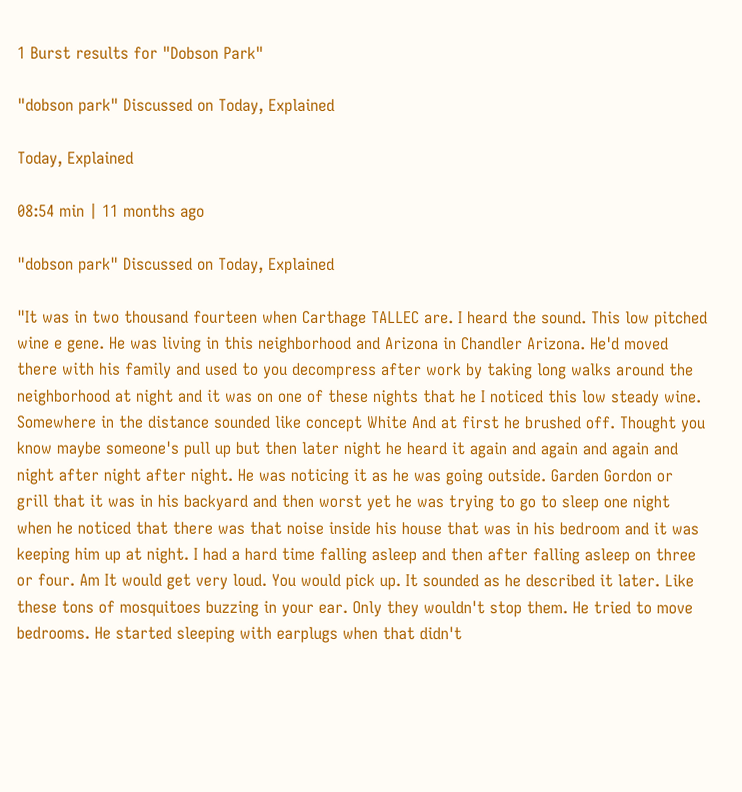1 Burst results for "Dobson Park"

"dobson park" Discussed on Today, Explained

Today, Explained

08:54 min | 11 months ago

"dobson park" Discussed on Today, Explained

"It was in two thousand fourteen when Carthage TALLEC are. I heard the sound. This low pitched wine e gene. He was living in this neighborhood and Arizona in Chandler Arizona. He'd moved there with his family and used to you decompress after work by taking long walks around the neighborhood at night and it was on one of these nights that he I noticed this low steady wine. Somewhere in the distance sounded like concept White And at first he brushed off. Thought you know maybe someone's pull up but then later night he heard it again and again and again and night after night after night. He was noticing it as he was going outside. Garden Gordon or grill that it was in his backyard and then worst yet he was trying to go to sleep one night when he noticed that there was that noise inside his house that was in his bedroom and it was keeping him up at night. I had a hard time falling asleep and then after falling asleep on three or four. Am It would get very loud. You would pick up. It sounded as he described it later. Like these tons of mosquitoes buzzing in your ear. Only they wouldn't stop them. He tried to move bedrooms. He started sleeping with earplugs when that didn't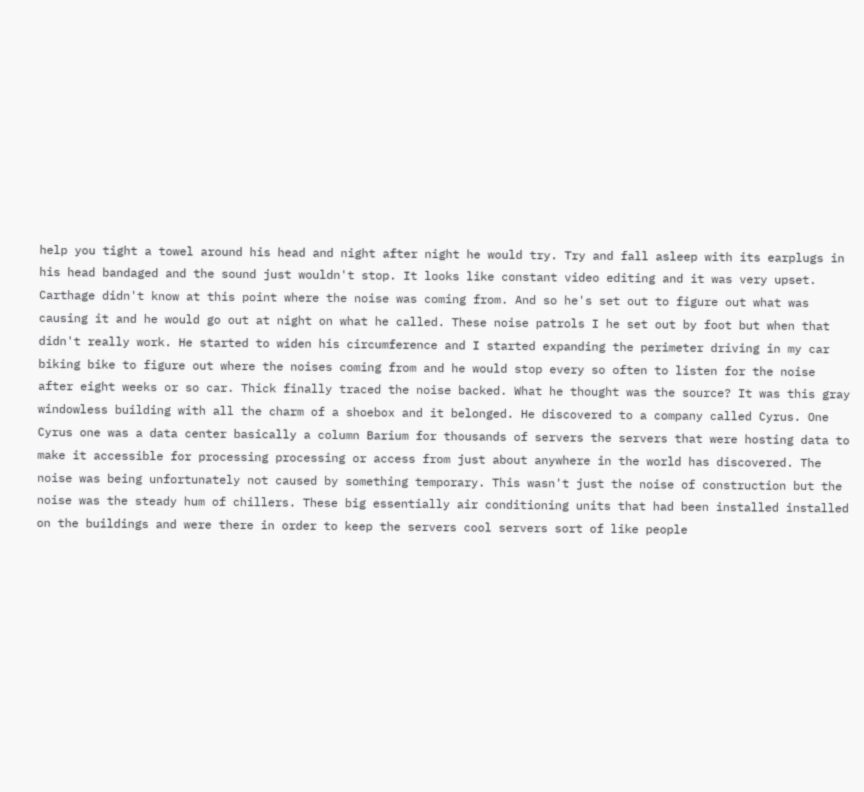help you tight a towel around his head and night after night he would try. Try and fall asleep with its earplugs in his head bandaged and the sound just wouldn't stop. It looks like constant video editing and it was very upset. Carthage didn't know at this point where the noise was coming from. And so he's set out to figure out what was causing it and he would go out at night on what he called. These noise patrols I he set out by foot but when that didn't really work. He started to widen his circumference and I started expanding the perimeter driving in my car biking bike to figure out where the noises coming from and he would stop every so often to listen for the noise after eight weeks or so car. Thick finally traced the noise backed. What he thought was the source? It was this gray windowless building with all the charm of a shoebox and it belonged. He discovered to a company called Cyrus. One Cyrus one was a data center basically a column Barium for thousands of servers the servers that were hosting data to make it accessible for processing processing or access from just about anywhere in the world has discovered. The noise was being unfortunately not caused by something temporary. This wasn't just the noise of construction but the noise was the steady hum of chillers. These big essentially air conditioning units that had been installed installed on the buildings and were there in order to keep the servers cool servers sort of like people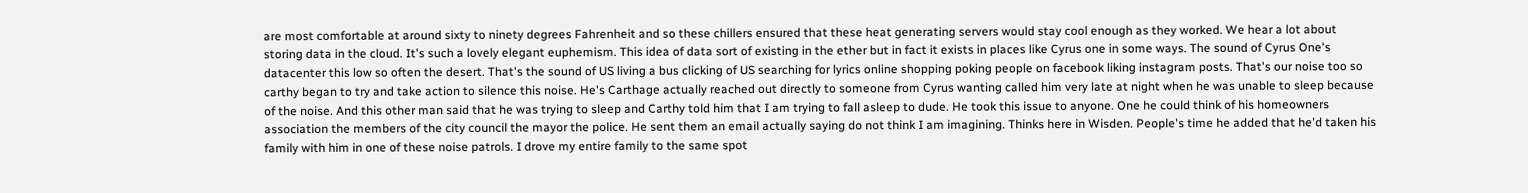are most comfortable at around sixty to ninety degrees Fahrenheit and so these chillers ensured that these heat generating servers would stay cool enough as they worked. We hear a lot about storing data in the cloud. It's such a lovely elegant euphemism. This idea of data sort of existing in the ether but in fact it exists in places like Cyrus one in some ways. The sound of Cyrus One's datacenter this low so often the desert. That's the sound of US living a bus clicking of US searching for lyrics online shopping poking people on facebook liking instagram posts. That's our noise too so carthy began to try and take action to silence this noise. He's Carthage actually reached out directly to someone from Cyrus wanting called him very late at night when he was unable to sleep because of the noise. And this other man said that he was trying to sleep and Carthy told him that I am trying to fall asleep to dude. He took this issue to anyone. One he could think of his homeowners association the members of the city council the mayor the police. He sent them an email actually saying do not think I am imagining. Thinks here in Wisden. People's time he added that he'd taken his family with him in one of these noise patrols. I drove my entire family to the same spot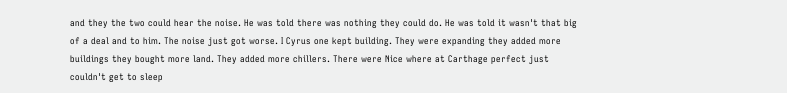and they the two could hear the noise. He was told there was nothing they could do. He was told it wasn't that big of a deal and to him. The noise just got worse. I Cyrus one kept building. They were expanding they added more buildings they bought more land. They added more chillers. There were Nice where at Carthage perfect just couldn't get to sleep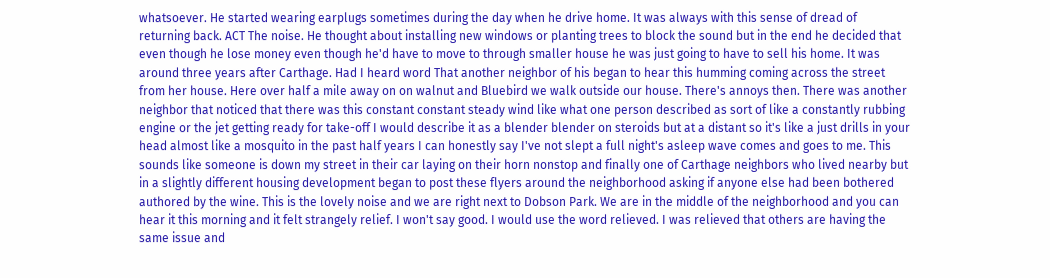whatsoever. He started wearing earplugs sometimes during the day when he drive home. It was always with this sense of dread of returning back. ACT The noise. He thought about installing new windows or planting trees to block the sound but in the end he decided that even though he lose money even though he'd have to move to through smaller house he was just going to have to sell his home. It was around three years after Carthage. Had I heard word That another neighbor of his began to hear this humming coming across the street from her house. Here over half a mile away on on walnut and Bluebird we walk outside our house. There's annoys then. There was another neighbor that noticed that there was this constant constant steady wind like what one person described as sort of like a constantly rubbing engine or the jet getting ready for take-off I would describe it as a blender blender on steroids but at a distant so it's like a just drills in your head almost like a mosquito in the past half years I can honestly say I've not slept a full night's asleep wave comes and goes to me. This sounds like someone is down my street in their car laying on their horn nonstop and finally one of Carthage neighbors who lived nearby but in a slightly different housing development began to post these flyers around the neighborhood asking if anyone else had been bothered authored by the wine. This is the lovely noise and we are right next to Dobson Park. We are in the middle of the neighborhood and you can hear it this morning and it felt strangely relief. I won't say good. I would use the word relieved. I was relieved that others are having the same issue and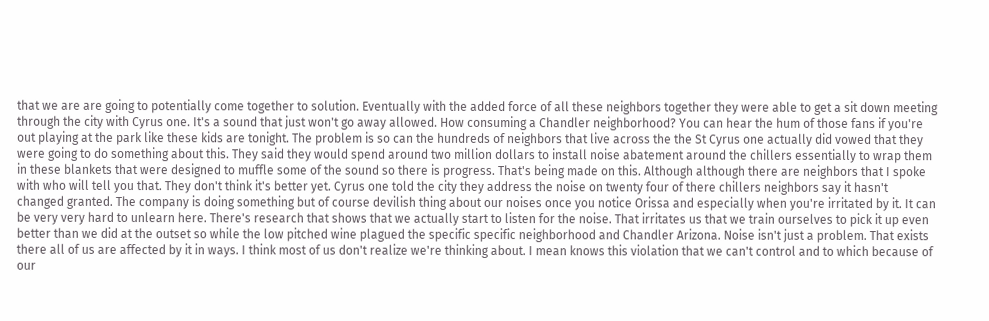that we are are going to potentially come together to solution. Eventually with the added force of all these neighbors together they were able to get a sit down meeting through the city with Cyrus one. It's a sound that just won't go away allowed. How consuming a Chandler neighborhood? You can hear the hum of those fans if you're out playing at the park like these kids are tonight. The problem is so can the hundreds of neighbors that live across the the St Cyrus one actually did vowed that they were going to do something about this. They said they would spend around two million dollars to install noise abatement around the chillers essentially to wrap them in these blankets that were designed to muffle some of the sound so there is progress. That's being made on this. Although although there are neighbors that I spoke with who will tell you that. They don't think it's better yet. Cyrus one told the city they address the noise on twenty four of there chillers neighbors say it hasn't changed granted. The company is doing something but of course devilish thing about our noises once you notice Orissa and especially when you're irritated by it. It can be very very hard to unlearn here. There's research that shows that we actually start to listen for the noise. That irritates us that we train ourselves to pick it up even better than we did at the outset so while the low pitched wine plagued the specific specific neighborhood and Chandler Arizona. Noise isn't just a problem. That exists there all of us are affected by it in ways. I think most of us don't realize we're thinking about. I mean knows this violation that we can't control and to which because of our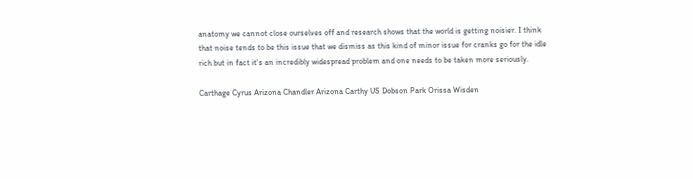anatomy we cannot close ourselves off and research shows that the world is getting noisier. I think that noise tends to be this issue that we dismiss as this kind of minor issue for cranks go for the idle rich but in fact it's an incredibly widespread problem and one needs to be taken more seriously.

Carthage Cyrus Arizona Chandler Arizona Carthy US Dobson Park Orissa Wisden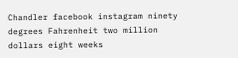Chandler facebook instagram ninety degrees Fahrenheit two million dollars eight weeks